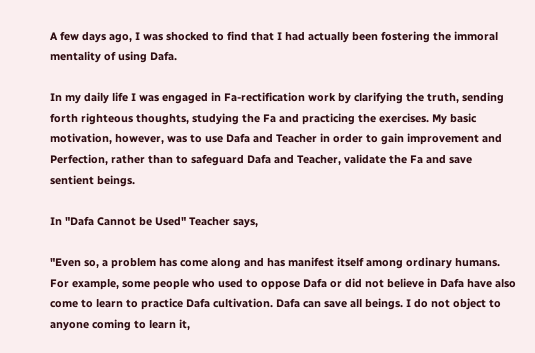A few days ago, I was shocked to find that I had actually been fostering the immoral mentality of using Dafa.

In my daily life I was engaged in Fa-rectification work by clarifying the truth, sending forth righteous thoughts, studying the Fa and practicing the exercises. My basic motivation, however, was to use Dafa and Teacher in order to gain improvement and Perfection, rather than to safeguard Dafa and Teacher, validate the Fa and save sentient beings.

In "Dafa Cannot be Used" Teacher says,

"Even so, a problem has come along and has manifest itself among ordinary humans. For example, some people who used to oppose Dafa or did not believe in Dafa have also come to learn to practice Dafa cultivation. Dafa can save all beings. I do not object to anyone coming to learn it,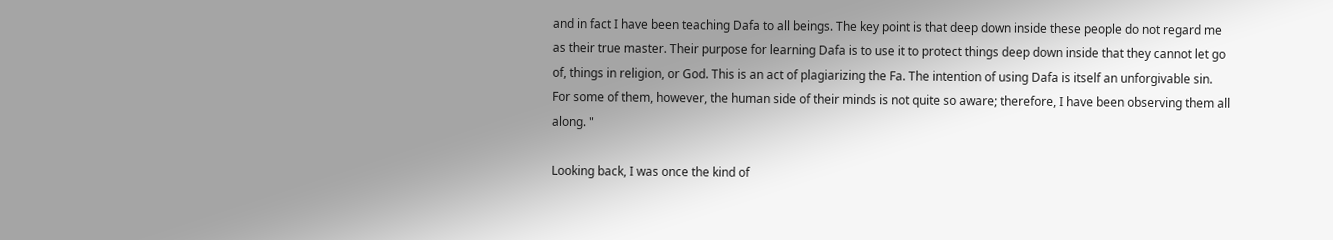and in fact I have been teaching Dafa to all beings. The key point is that deep down inside these people do not regard me as their true master. Their purpose for learning Dafa is to use it to protect things deep down inside that they cannot let go of, things in religion, or God. This is an act of plagiarizing the Fa. The intention of using Dafa is itself an unforgivable sin. For some of them, however, the human side of their minds is not quite so aware; therefore, I have been observing them all along. "

Looking back, I was once the kind of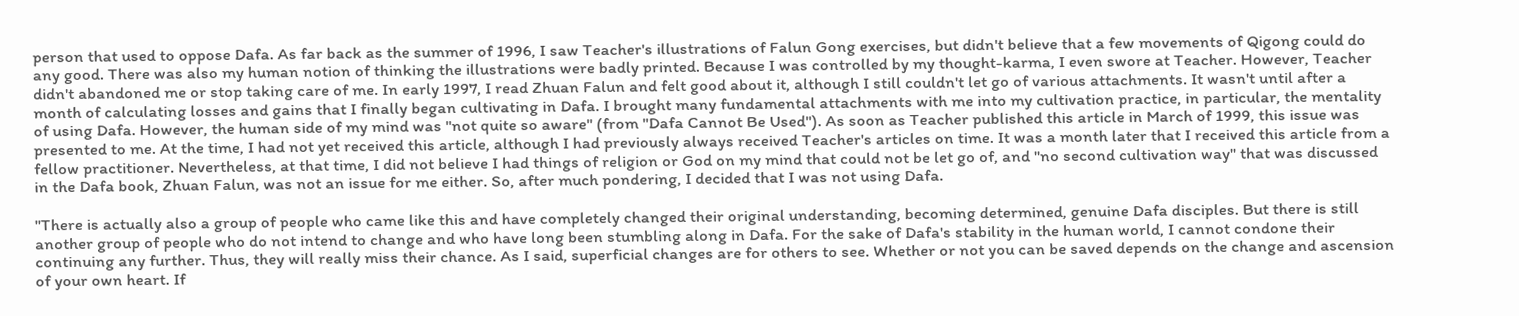person that used to oppose Dafa. As far back as the summer of 1996, I saw Teacher's illustrations of Falun Gong exercises, but didn't believe that a few movements of Qigong could do any good. There was also my human notion of thinking the illustrations were badly printed. Because I was controlled by my thought-karma, I even swore at Teacher. However, Teacher didn't abandoned me or stop taking care of me. In early 1997, I read Zhuan Falun and felt good about it, although I still couldn't let go of various attachments. It wasn't until after a month of calculating losses and gains that I finally began cultivating in Dafa. I brought many fundamental attachments with me into my cultivation practice, in particular, the mentality of using Dafa. However, the human side of my mind was "not quite so aware" (from "Dafa Cannot Be Used"). As soon as Teacher published this article in March of 1999, this issue was presented to me. At the time, I had not yet received this article, although I had previously always received Teacher's articles on time. It was a month later that I received this article from a fellow practitioner. Nevertheless, at that time, I did not believe I had things of religion or God on my mind that could not be let go of, and "no second cultivation way" that was discussed in the Dafa book, Zhuan Falun, was not an issue for me either. So, after much pondering, I decided that I was not using Dafa.

"There is actually also a group of people who came like this and have completely changed their original understanding, becoming determined, genuine Dafa disciples. But there is still another group of people who do not intend to change and who have long been stumbling along in Dafa. For the sake of Dafa's stability in the human world, I cannot condone their continuing any further. Thus, they will really miss their chance. As I said, superficial changes are for others to see. Whether or not you can be saved depends on the change and ascension of your own heart. If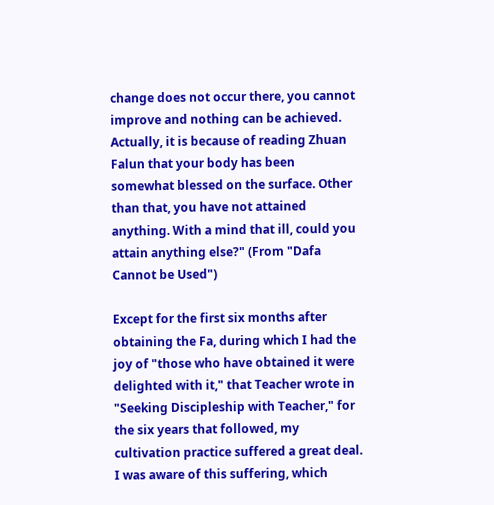change does not occur there, you cannot improve and nothing can be achieved. Actually, it is because of reading Zhuan Falun that your body has been somewhat blessed on the surface. Other than that, you have not attained anything. With a mind that ill, could you attain anything else?" (From "Dafa Cannot be Used")

Except for the first six months after obtaining the Fa, during which I had the joy of "those who have obtained it were delighted with it," that Teacher wrote in "Seeking Discipleship with Teacher," for the six years that followed, my cultivation practice suffered a great deal. I was aware of this suffering, which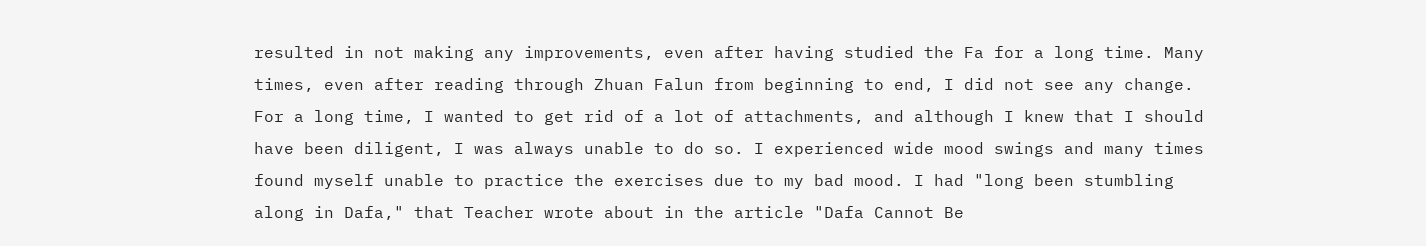resulted in not making any improvements, even after having studied the Fa for a long time. Many times, even after reading through Zhuan Falun from beginning to end, I did not see any change. For a long time, I wanted to get rid of a lot of attachments, and although I knew that I should have been diligent, I was always unable to do so. I experienced wide mood swings and many times found myself unable to practice the exercises due to my bad mood. I had "long been stumbling along in Dafa," that Teacher wrote about in the article "Dafa Cannot Be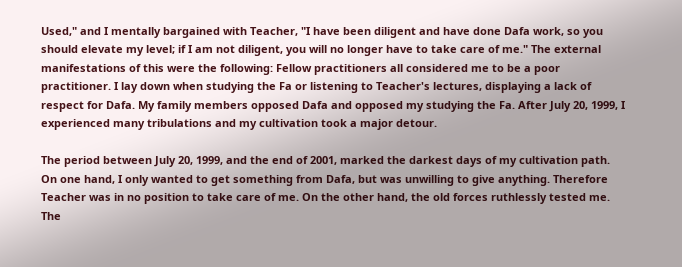Used," and I mentally bargained with Teacher, "I have been diligent and have done Dafa work, so you should elevate my level; if I am not diligent, you will no longer have to take care of me." The external manifestations of this were the following: Fellow practitioners all considered me to be a poor practitioner. I lay down when studying the Fa or listening to Teacher's lectures, displaying a lack of respect for Dafa. My family members opposed Dafa and opposed my studying the Fa. After July 20, 1999, I experienced many tribulations and my cultivation took a major detour.

The period between July 20, 1999, and the end of 2001, marked the darkest days of my cultivation path. On one hand, I only wanted to get something from Dafa, but was unwilling to give anything. Therefore Teacher was in no position to take care of me. On the other hand, the old forces ruthlessly tested me. The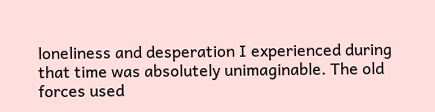loneliness and desperation I experienced during that time was absolutely unimaginable. The old forces used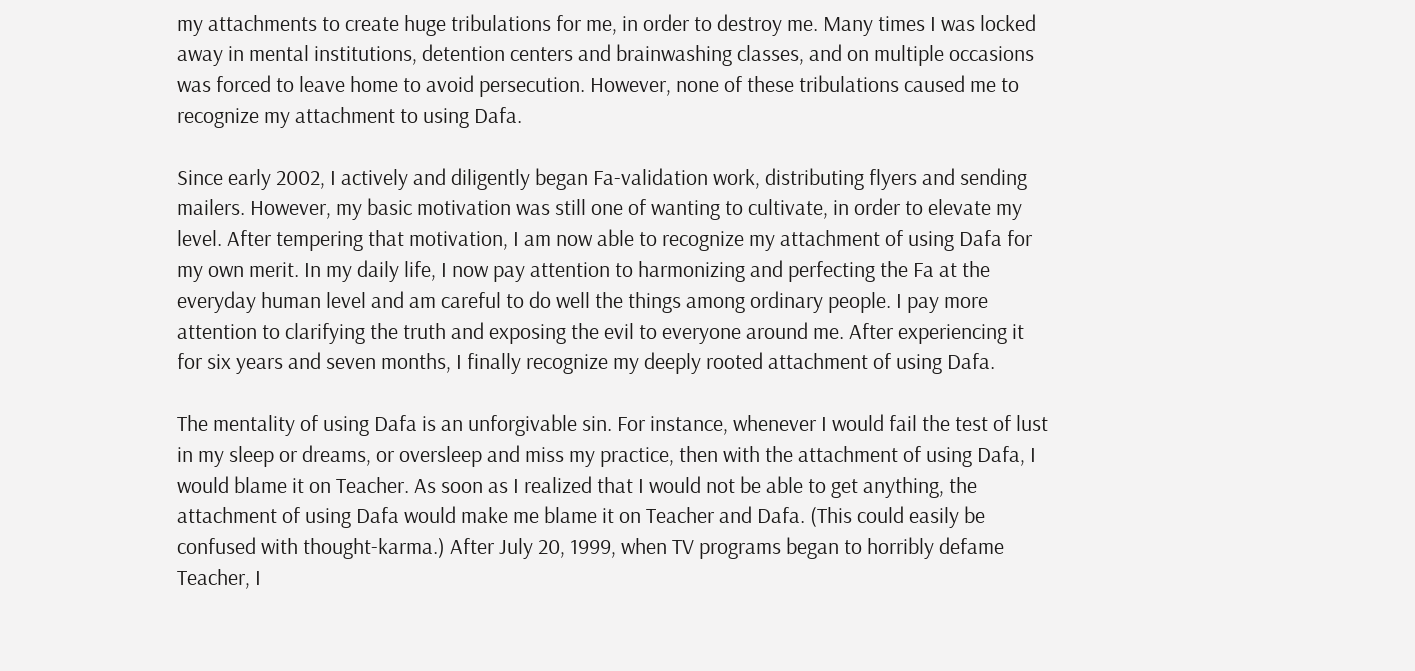my attachments to create huge tribulations for me, in order to destroy me. Many times I was locked away in mental institutions, detention centers and brainwashing classes, and on multiple occasions was forced to leave home to avoid persecution. However, none of these tribulations caused me to recognize my attachment to using Dafa.

Since early 2002, I actively and diligently began Fa-validation work, distributing flyers and sending mailers. However, my basic motivation was still one of wanting to cultivate, in order to elevate my level. After tempering that motivation, I am now able to recognize my attachment of using Dafa for my own merit. In my daily life, I now pay attention to harmonizing and perfecting the Fa at the everyday human level and am careful to do well the things among ordinary people. I pay more attention to clarifying the truth and exposing the evil to everyone around me. After experiencing it for six years and seven months, I finally recognize my deeply rooted attachment of using Dafa.

The mentality of using Dafa is an unforgivable sin. For instance, whenever I would fail the test of lust in my sleep or dreams, or oversleep and miss my practice, then with the attachment of using Dafa, I would blame it on Teacher. As soon as I realized that I would not be able to get anything, the attachment of using Dafa would make me blame it on Teacher and Dafa. (This could easily be confused with thought-karma.) After July 20, 1999, when TV programs began to horribly defame Teacher, I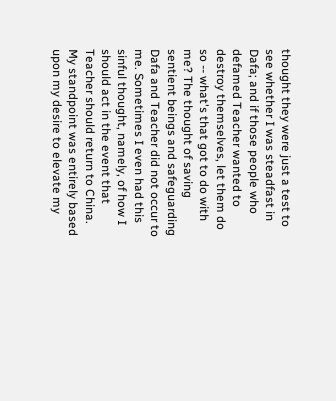thought they were just a test to see whether I was steadfast in Dafa; and if those people who defamed Teacher wanted to destroy themselves, let them do so -- what's that got to do with me? The thought of saving sentient beings and safeguarding Dafa and Teacher did not occur to me. Sometimes I even had this sinful thought, namely, of how I should act in the event that Teacher should return to China. My standpoint was entirely based upon my desire to elevate my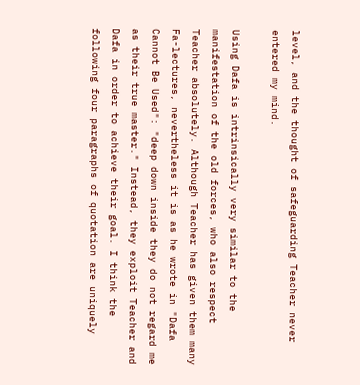level, and the thought of safeguarding Teacher never entered my mind.

Using Dafa is intrinsically very similar to the manifestation of the old forces, who also respect Teacher absolutely. Although Teacher has given them many Fa-lectures, nevertheless it is as he wrote in "Dafa Cannot Be Used": "deep down inside they do not regard me as their true master." Instead, they exploit Teacher and Dafa in order to achieve their goal. I think the following four paragraphs of quotation are uniquely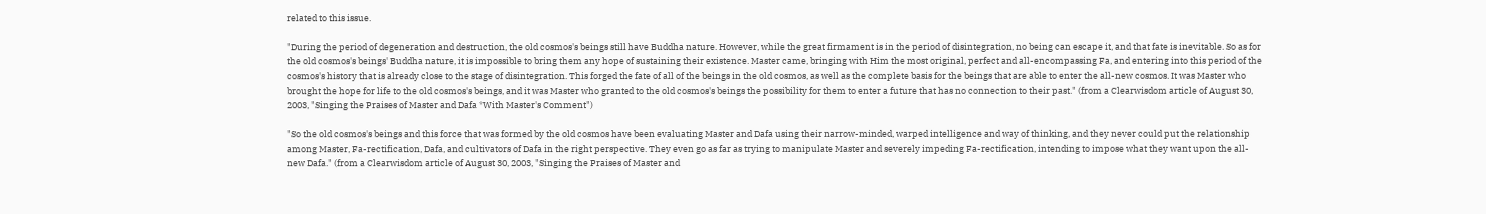related to this issue.

"During the period of degeneration and destruction, the old cosmos's beings still have Buddha nature. However, while the great firmament is in the period of disintegration, no being can escape it, and that fate is inevitable. So as for the old cosmos's beings' Buddha nature, it is impossible to bring them any hope of sustaining their existence. Master came, bringing with Him the most original, perfect and all-encompassing Fa, and entering into this period of the cosmos's history that is already close to the stage of disintegration. This forged the fate of all of the beings in the old cosmos, as well as the complete basis for the beings that are able to enter the all-new cosmos. It was Master who brought the hope for life to the old cosmos's beings, and it was Master who granted to the old cosmos's beings the possibility for them to enter a future that has no connection to their past." (from a Clearwisdom article of August 30, 2003, "Singing the Praises of Master and Dafa *With Master's Comment")

"So the old cosmos's beings and this force that was formed by the old cosmos have been evaluating Master and Dafa using their narrow-minded, warped intelligence and way of thinking, and they never could put the relationship among Master, Fa-rectification, Dafa, and cultivators of Dafa in the right perspective. They even go as far as trying to manipulate Master and severely impeding Fa-rectification, intending to impose what they want upon the all-new Dafa." (from a Clearwisdom article of August 30, 2003, "Singing the Praises of Master and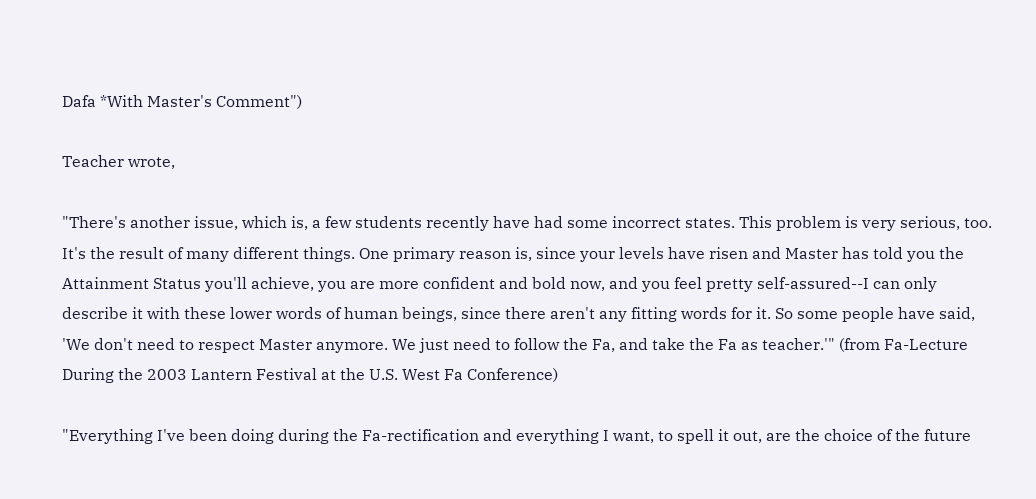Dafa *With Master's Comment")

Teacher wrote,

"There's another issue, which is, a few students recently have had some incorrect states. This problem is very serious, too. It's the result of many different things. One primary reason is, since your levels have risen and Master has told you the Attainment Status you'll achieve, you are more confident and bold now, and you feel pretty self-assured--I can only describe it with these lower words of human beings, since there aren't any fitting words for it. So some people have said, 'We don't need to respect Master anymore. We just need to follow the Fa, and take the Fa as teacher.'" (from Fa-Lecture During the 2003 Lantern Festival at the U.S. West Fa Conference)

"Everything I've been doing during the Fa-rectification and everything I want, to spell it out, are the choice of the future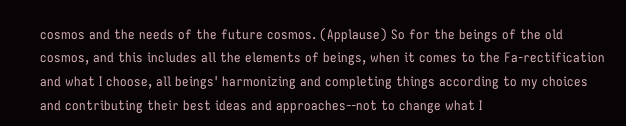cosmos and the needs of the future cosmos. (Applause) So for the beings of the old cosmos, and this includes all the elements of beings, when it comes to the Fa-rectification and what I choose, all beings' harmonizing and completing things according to my choices and contributing their best ideas and approaches--not to change what I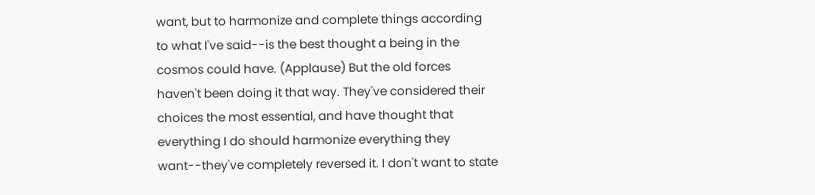want, but to harmonize and complete things according to what I've said--is the best thought a being in the cosmos could have. (Applause) But the old forces haven't been doing it that way. They've considered their choices the most essential, and have thought that everything I do should harmonize everything they want--they've completely reversed it. I don't want to state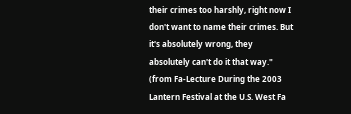their crimes too harshly, right now I don't want to name their crimes. But it's absolutely wrong, they absolutely can't do it that way." (from Fa-Lecture During the 2003 Lantern Festival at the U.S. West Fa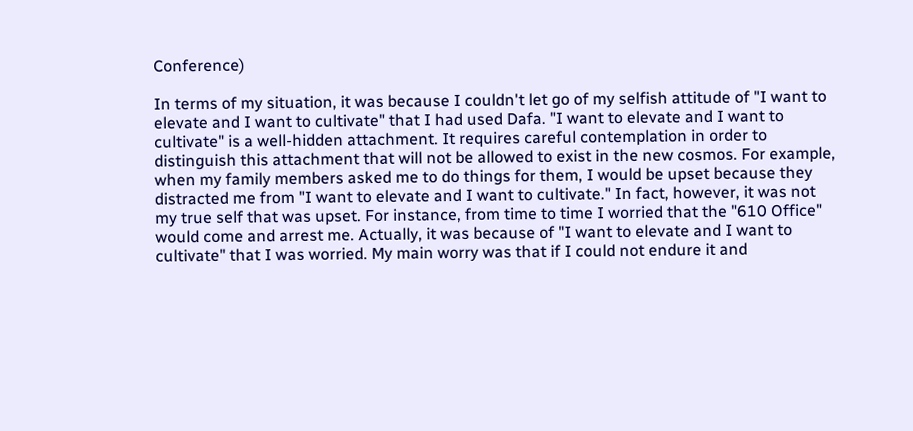Conference)

In terms of my situation, it was because I couldn't let go of my selfish attitude of "I want to elevate and I want to cultivate" that I had used Dafa. "I want to elevate and I want to cultivate" is a well-hidden attachment. It requires careful contemplation in order to distinguish this attachment that will not be allowed to exist in the new cosmos. For example, when my family members asked me to do things for them, I would be upset because they distracted me from "I want to elevate and I want to cultivate." In fact, however, it was not my true self that was upset. For instance, from time to time I worried that the "610 Office" would come and arrest me. Actually, it was because of "I want to elevate and I want to cultivate" that I was worried. My main worry was that if I could not endure it and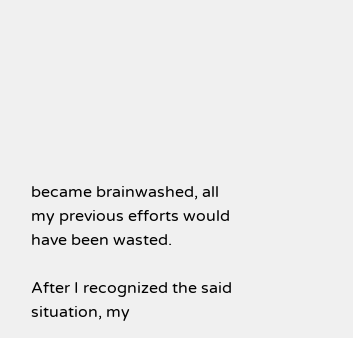became brainwashed, all my previous efforts would have been wasted.

After I recognized the said situation, my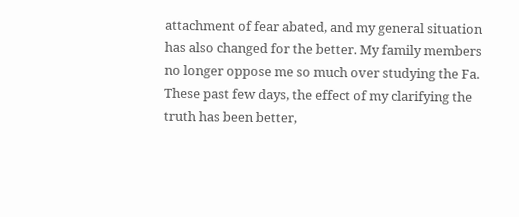attachment of fear abated, and my general situation has also changed for the better. My family members no longer oppose me so much over studying the Fa. These past few days, the effect of my clarifying the truth has been better,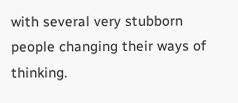with several very stubborn people changing their ways of thinking.